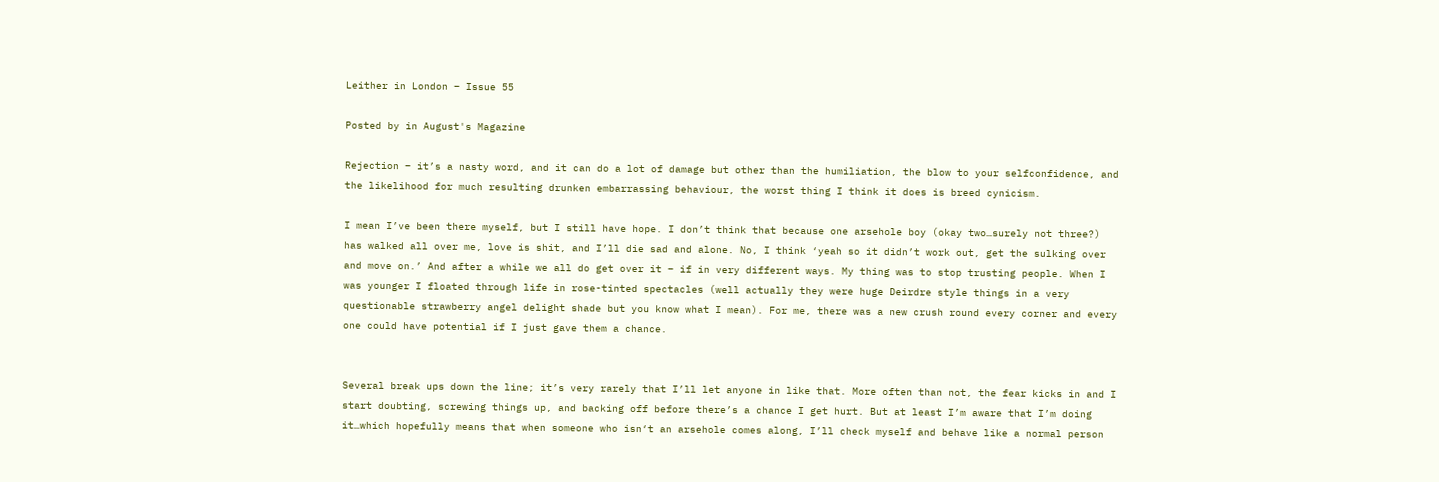Leither in London – Issue 55

Posted by in August's Magazine

Rejection – it’s a nasty word, and it can do a lot of damage but other than the humiliation, the blow to your selfconfidence, and the likelihood for much resulting drunken embarrassing behaviour, the worst thing I think it does is breed cynicism.

I mean I’ve been there myself, but I still have hope. I don’t think that because one arsehole boy (okay two…surely not three?) has walked all over me, love is shit, and I’ll die sad and alone. No, I think ‘yeah so it didn’t work out, get the sulking over and move on.’ And after a while we all do get over it – if in very different ways. My thing was to stop trusting people. When I was younger I floated through life in rose-tinted spectacles (well actually they were huge Deirdre style things in a very questionable strawberry angel delight shade but you know what I mean). For me, there was a new crush round every corner and every one could have potential if I just gave them a chance.


Several break ups down the line; it’s very rarely that I’ll let anyone in like that. More often than not, the fear kicks in and I start doubting, screwing things up, and backing off before there’s a chance I get hurt. But at least I’m aware that I’m doing it…which hopefully means that when someone who isn‘t an arsehole comes along, I’ll check myself and behave like a normal person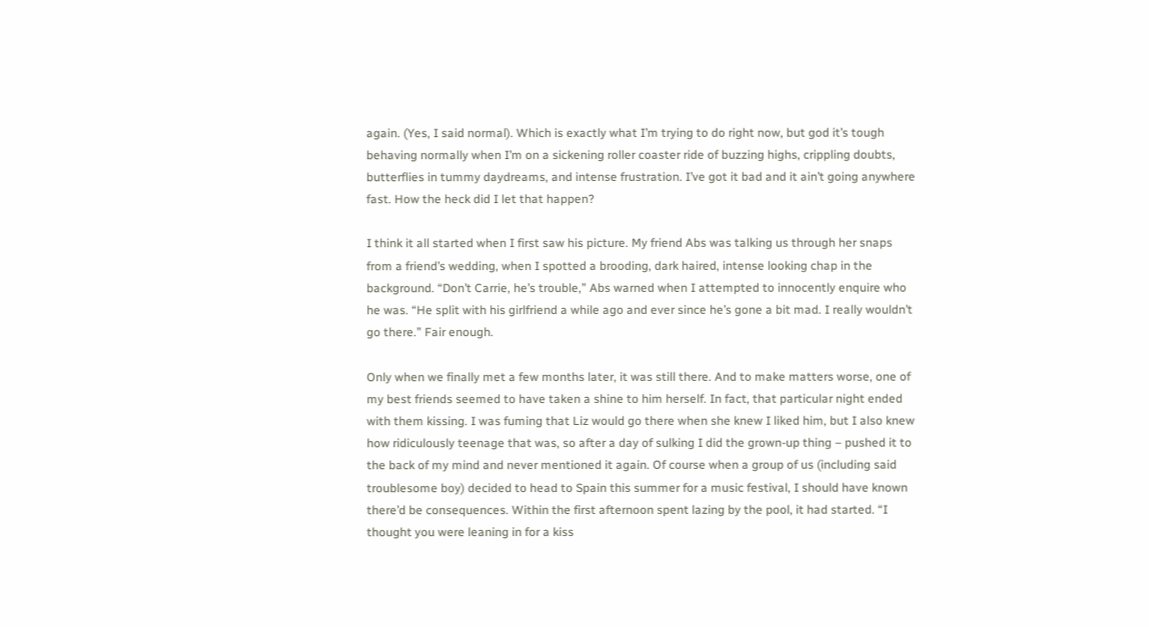again. (Yes, I said normal). Which is exactly what I’m trying to do right now, but god it’s tough behaving normally when I’m on a sickening roller coaster ride of buzzing highs, crippling doubts, butterflies in tummy daydreams, and intense frustration. I’ve got it bad and it ain’t going anywhere fast. How the heck did I let that happen?

I think it all started when I first saw his picture. My friend Abs was talking us through her snaps from a friend’s wedding, when I spotted a brooding, dark haired, intense looking chap in the background. “Don’t Carrie, he’s trouble,” Abs warned when I attempted to innocently enquire who he was. “He split with his girlfriend a while ago and ever since he’s gone a bit mad. I really wouldn’t go there.” Fair enough.

Only when we finally met a few months later, it was still there. And to make matters worse, one of my best friends seemed to have taken a shine to him herself. In fact, that particular night ended with them kissing. I was fuming that Liz would go there when she knew I liked him, but I also knew how ridiculously teenage that was, so after a day of sulking I did the grown-up thing – pushed it to the back of my mind and never mentioned it again. Of course when a group of us (including said troublesome boy) decided to head to Spain this summer for a music festival, I should have known there’d be consequences. Within the first afternoon spent lazing by the pool, it had started. “I thought you were leaning in for a kiss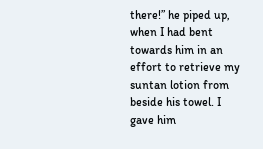there!” he piped up, when I had bent towards him in an effort to retrieve my suntan lotion from beside his towel. I gave him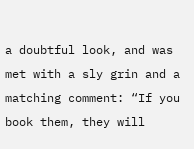a doubtful look, and was met with a sly grin and a matching comment: “If you book them, they will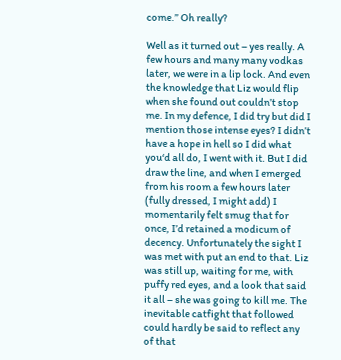come.” Oh really?

Well as it turned out – yes really. A few hours and many many vodkas later, we were in a lip lock. And even the knowledge that Liz would flip when she found out couldn’t stop me. In my defence, I did try but did I mention those intense eyes? I didn’t have a hope in hell so I did what you‘d all do, I went with it. But I did draw the line, and when I emerged from his room a few hours later (fully dressed, I might add) I momentarily felt smug that for once, I’d retained a modicum of decency. Unfortunately the sight I was met with put an end to that. Liz was still up, waiting for me, with puffy red eyes, and a look that said it all – she was going to kill me. The inevitable catfight that followed could hardly be said to reflect any of that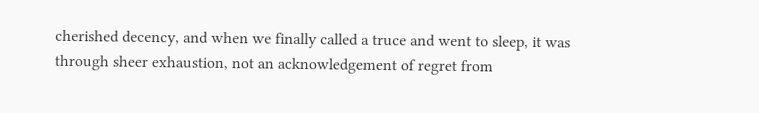cherished decency, and when we finally called a truce and went to sleep, it was through sheer exhaustion, not an acknowledgement of regret from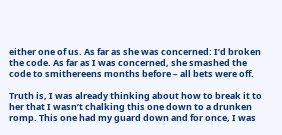either one of us. As far as she was concerned: I’d broken the code. As far as I was concerned, she smashed the code to smithereens months before – all bets were off.

Truth is, I was already thinking about how to break it to her that I wasn’t chalking this one down to a drunken romp. This one had my guard down and for once, I was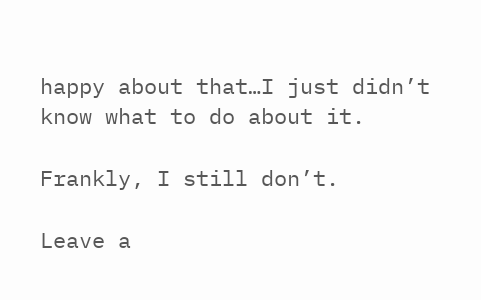happy about that…I just didn’t know what to do about it.

Frankly, I still don’t.

Leave a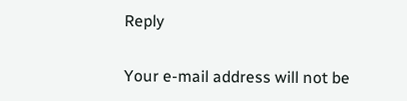Reply

Your e-mail address will not be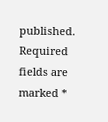published. Required fields are marked *